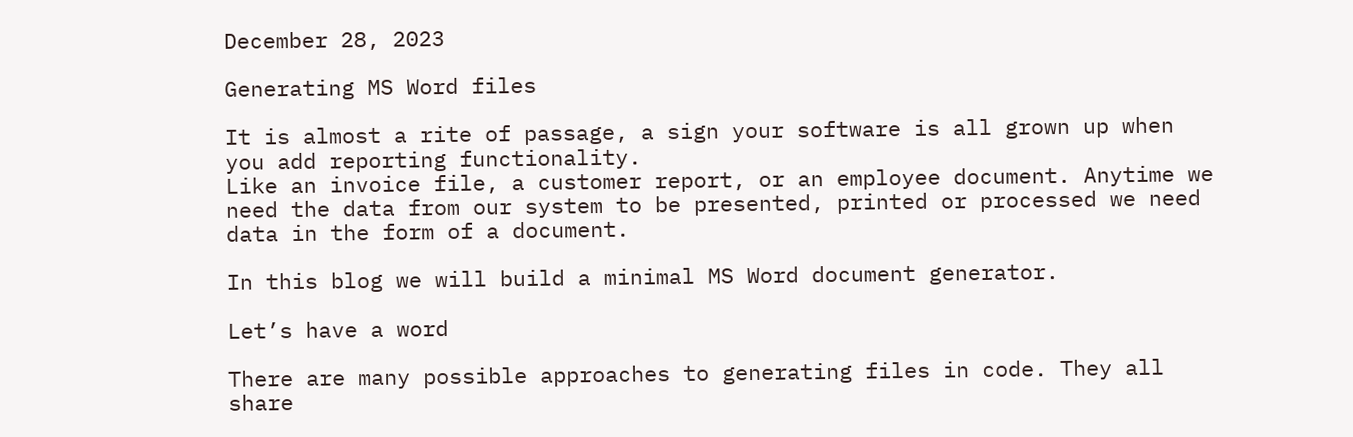December 28, 2023

Generating MS Word files

It is almost a rite of passage, a sign your software is all grown up when you add reporting functionality.
Like an invoice file, a customer report, or an employee document. Anytime we need the data from our system to be presented, printed or processed we need data in the form of a document.

In this blog we will build a minimal MS Word document generator.

Let’s have a word

There are many possible approaches to generating files in code. They all share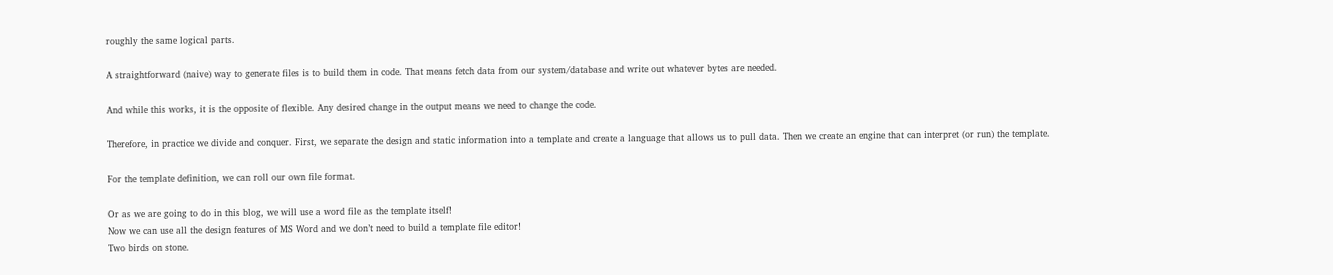roughly the same logical parts.

A straightforward (naive) way to generate files is to build them in code. That means fetch data from our system/database and write out whatever bytes are needed.

And while this works, it is the opposite of flexible. Any desired change in the output means we need to change the code.

Therefore, in practice we divide and conquer. First, we separate the design and static information into a template and create a language that allows us to pull data. Then we create an engine that can interpret (or run) the template.

For the template definition, we can roll our own file format.

Or as we are going to do in this blog, we will use a word file as the template itself!
Now we can use all the design features of MS Word and we don’t need to build a template file editor!
Two birds on stone.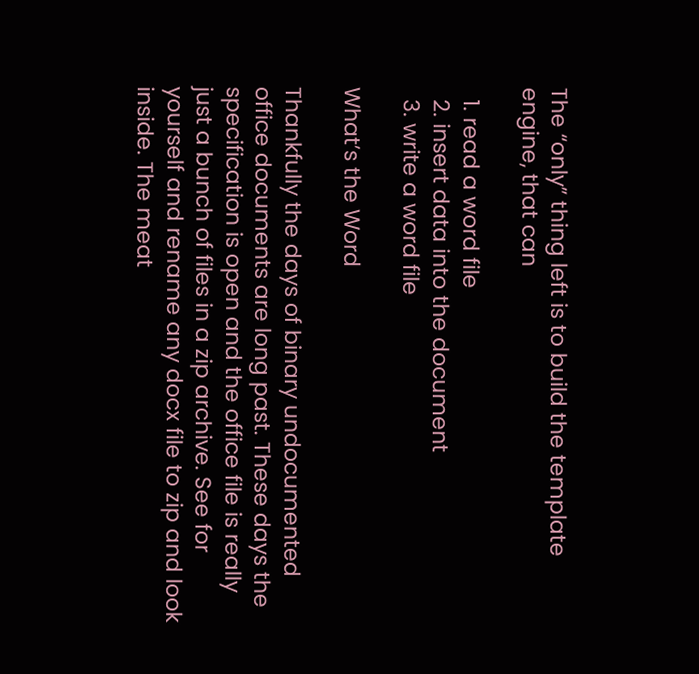The “only” thing left is to build the template engine, that can

  1. read a word file
  2. insert data into the document
  3. write a word file

What’s the Word

Thankfully the days of binary undocumented office documents are long past. These days the specification is open and the office file is really just a bunch of files in a zip archive. See for yourself and rename any docx file to zip and look inside. The meat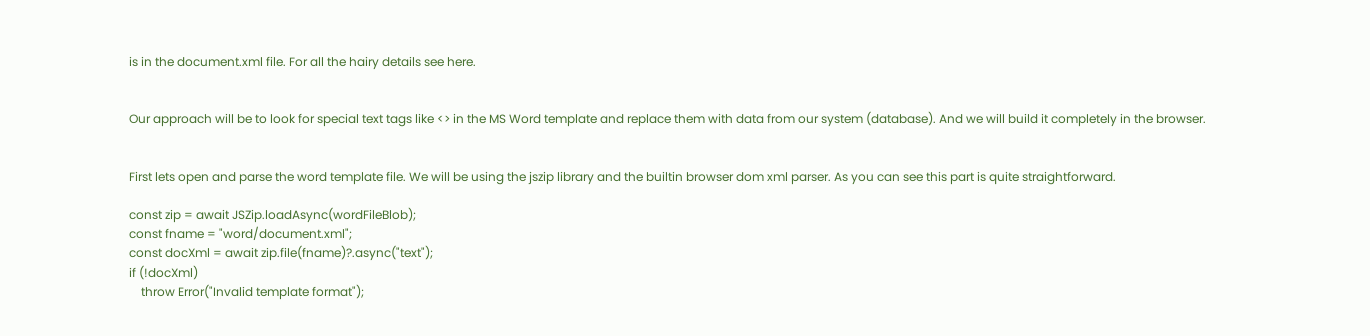is in the document.xml file. For all the hairy details see here.


Our approach will be to look for special text tags like <> in the MS Word template and replace them with data from our system (database). And we will build it completely in the browser.


First lets open and parse the word template file. We will be using the jszip library and the builtin browser dom xml parser. As you can see this part is quite straightforward.

const zip = await JSZip.loadAsync(wordFileBlob);
const fname = "word/document.xml";
const docXml = await zip.file(fname)?.async("text");
if (!docXml)
    throw Error("Invalid template format");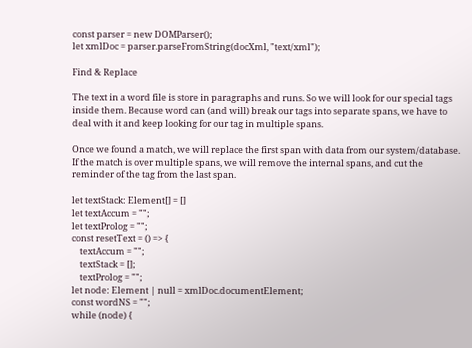const parser = new DOMParser();
let xmlDoc = parser.parseFromString(docXml, "text/xml");

Find & Replace

The text in a word file is store in paragraphs and runs. So we will look for our special tags inside them. Because word can (and will) break our tags into separate spans, we have to deal with it and keep looking for our tag in multiple spans.

Once we found a match, we will replace the first span with data from our system/database. If the match is over multiple spans, we will remove the internal spans, and cut the reminder of the tag from the last span.

let textStack: Element[] = []
let textAccum = "";
let textProlog = "";
const resetText = () => {
    textAccum = "";
    textStack = [];
    textProlog = "";
let node: Element | null = xmlDoc.documentElement;
const wordNS = "";
while (node) {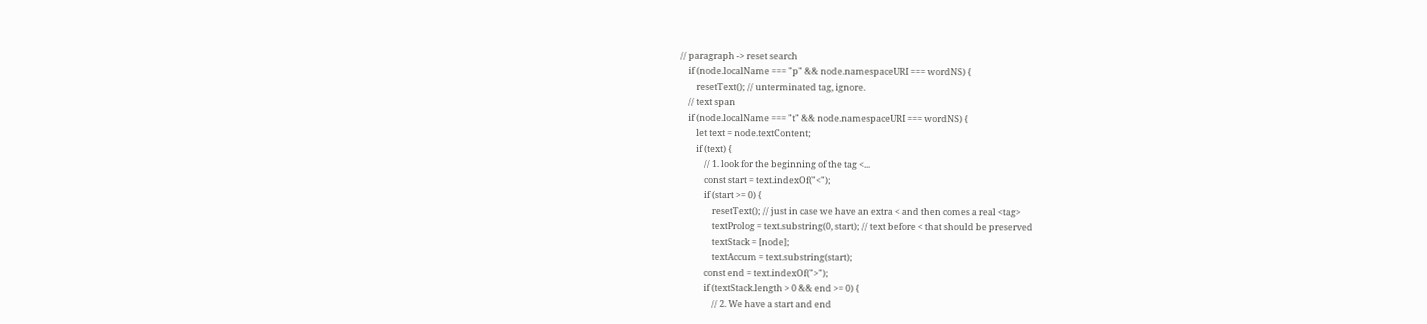// paragraph -> reset search
    if (node.localName === "p" && node.namespaceURI === wordNS) {
        resetText(); // unterminated tag, ignore.
    // text span
    if (node.localName === "t" && node.namespaceURI === wordNS) {
        let text = node.textContent;
        if (text) {
            // 1. look for the beginning of the tag <...
            const start = text.indexOf("<");
            if (start >= 0) {
                resetText(); // just in case we have an extra < and then comes a real <tag>
                textProlog = text.substring(0, start); // text before < that should be preserved
                textStack = [node];
                textAccum = text.substring(start);
            const end = text.indexOf(">");
            if (textStack.length > 0 && end >= 0) {
                // 2. We have a start and end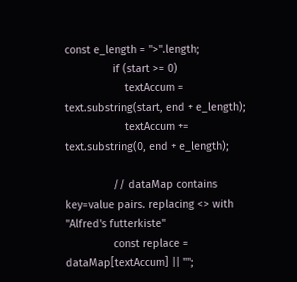const e_length = ">".length;
                if (start >= 0)
                    textAccum = text.substring(start, end + e_length);
                    textAccum += text.substring(0, end + e_length);

                // dataMap contains key=value pairs. replacing <> with "Alfred's futterkiste"
                const replace = dataMap[textAccum] || "";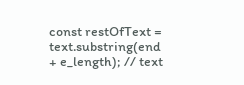const restOfText = text.substring(end + e_length); // text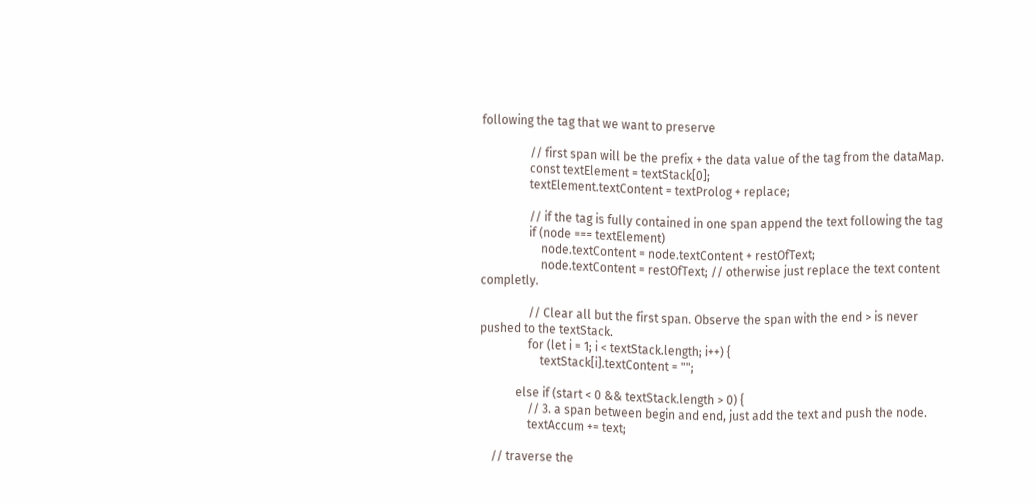following the tag that we want to preserve

                // first span will be the prefix + the data value of the tag from the dataMap.
                const textElement = textStack[0];
                textElement.textContent = textProlog + replace;

                // if the tag is fully contained in one span append the text following the tag
                if (node === textElement)
                    node.textContent = node.textContent + restOfText;
                    node.textContent = restOfText; // otherwise just replace the text content completly.

                // Clear all but the first span. Observe the span with the end > is never pushed to the textStack.
                for (let i = 1; i < textStack.length; i++) {
                    textStack[i].textContent = "";

            else if (start < 0 && textStack.length > 0) {
                // 3. a span between begin and end, just add the text and push the node.
                textAccum += text;

    // traverse the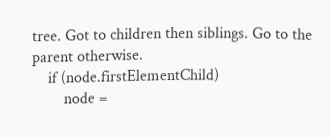tree. Got to children then siblings. Go to the parent otherwise.
    if (node.firstElementChild)
        node =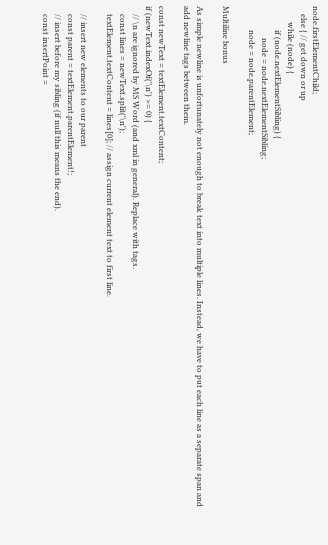node.firstElementChild;
    else { // get down or up
        while (node) {
            if (node.nextElementSibling) {
                node = node.nextElementSibling;
            node = node.parentElement;

Multiline bonus

As simple newline is unfortunately not enough to break text into multiple lines. Instead, we have to put each line as a separate span and add newline tags between them.

const newText = textElement.textContent;
if (newText.indexOf('\n') >= 0) {
    // \n are ignored by MS Word (and xml in general). Replace with tags.
    const lines = newText.split('\n');
    textElement.textContent = lines[0]; // assign current element text to first line.

    // insert new elements to our parent
    const parent = textElement.parentElement!;
    // insert before my sibling (if null this means the end).
    const insertPoint =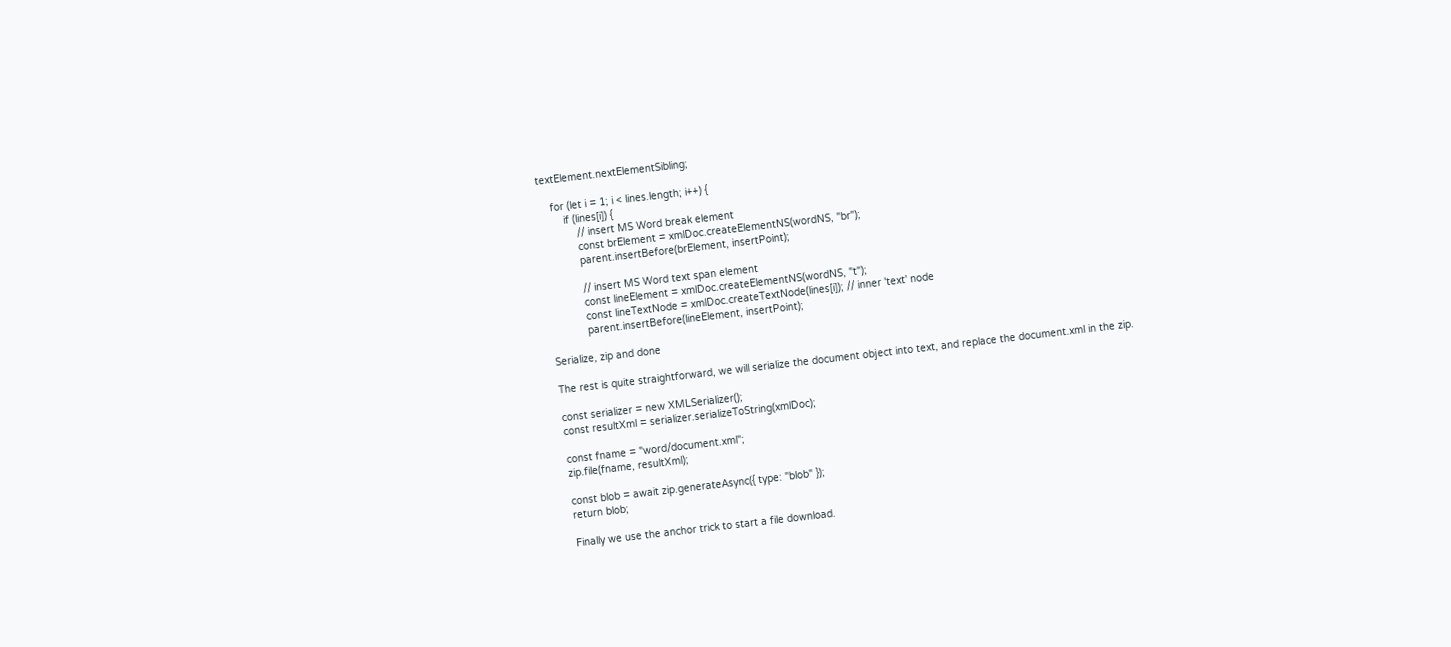textElement.nextElementSibling;

    for (let i = 1; i < lines.length; i++) {
        if (lines[i]) {
            // insert MS Word break element
            const brElement = xmlDoc.createElementNS(wordNS, "br");
            parent.insertBefore(brElement, insertPoint);

            // insert MS Word text span element
            const lineElement = xmlDoc.createElementNS(wordNS, "t");
            const lineTextNode = xmlDoc.createTextNode(lines[i]); // inner 'text' node
            parent.insertBefore(lineElement, insertPoint);

Serialize, zip and done

The rest is quite straightforward, we will serialize the document object into text, and replace the document.xml in the zip.

const serializer = new XMLSerializer();
const resultXml = serializer.serializeToString(xmlDoc);

const fname = "word/document.xml";
zip.file(fname, resultXml);

const blob = await zip.generateAsync({ type: "blob" });
return blob;

Finally we use the anchor trick to start a file download.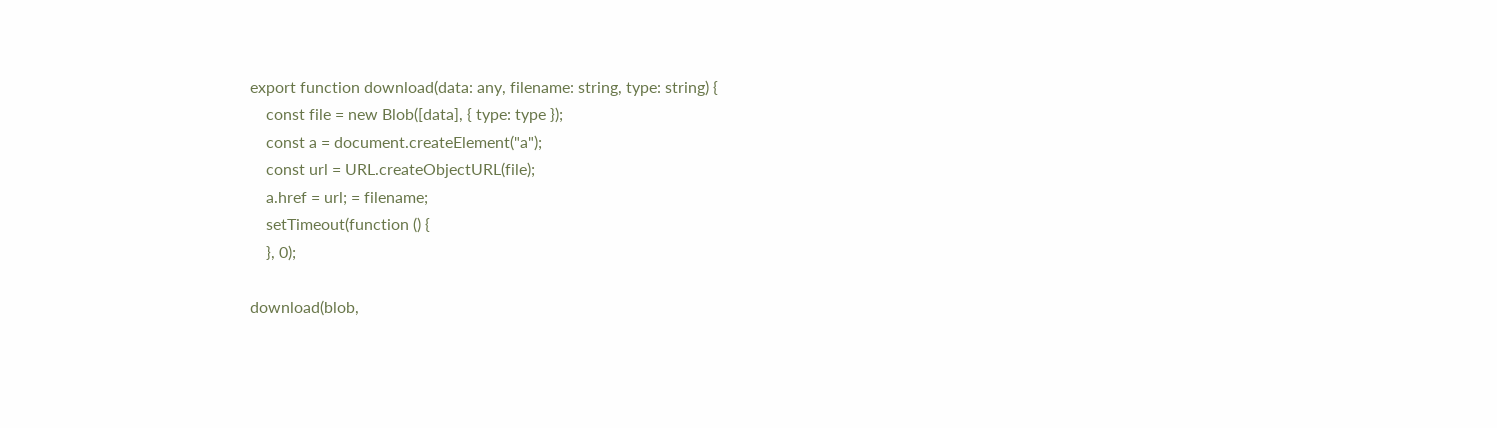export function download(data: any, filename: string, type: string) {
    const file = new Blob([data], { type: type });
    const a = document.createElement("a");
    const url = URL.createObjectURL(file);
    a.href = url; = filename;
    setTimeout(function () {
    }, 0);

download(blob,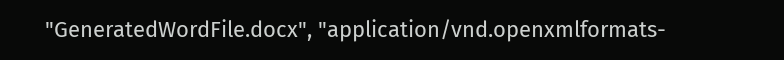"GeneratedWordFile.docx", "application/vnd.openxmlformats-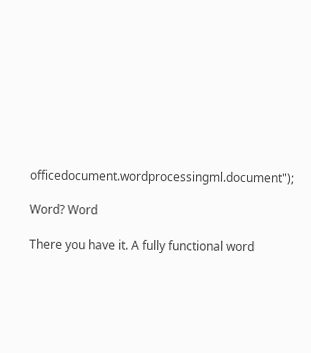officedocument.wordprocessingml.document");

Word? Word

There you have it. A fully functional word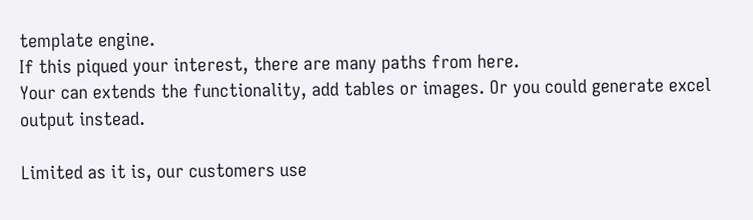template engine.
If this piqued your interest, there are many paths from here.
Your can extends the functionality, add tables or images. Or you could generate excel output instead.

Limited as it is, our customers use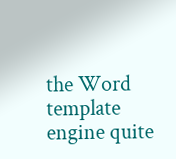the Word template engine quite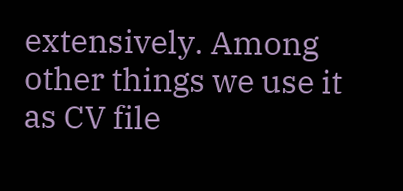extensively. Among other things we use it as CV file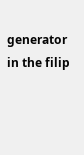generator in the filip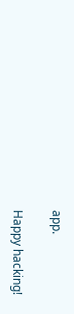app.

Happy hacking!